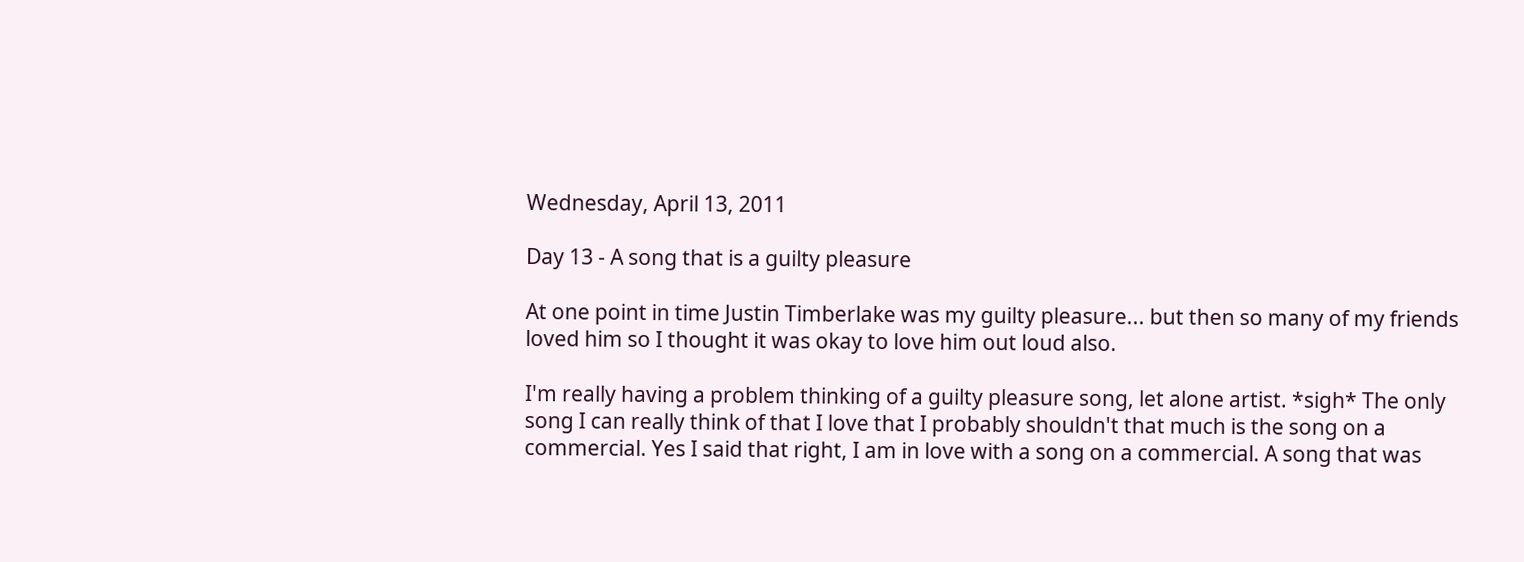Wednesday, April 13, 2011

Day 13 - A song that is a guilty pleasure

At one point in time Justin Timberlake was my guilty pleasure... but then so many of my friends loved him so I thought it was okay to love him out loud also.

I'm really having a problem thinking of a guilty pleasure song, let alone artist. *sigh* The only song I can really think of that I love that I probably shouldn't that much is the song on a commercial. Yes I said that right, I am in love with a song on a commercial. A song that was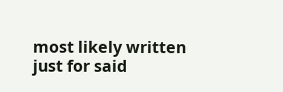most likely written just for said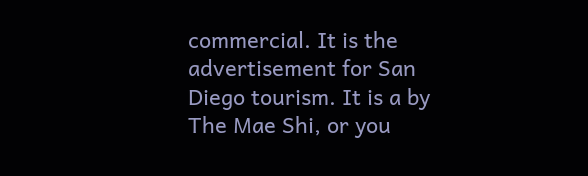commercial. It is the advertisement for San Diego tourism. It is a by The Mae Shi, or you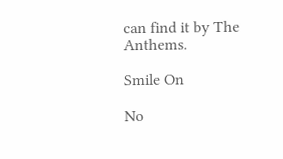can find it by The Anthems.

Smile On

No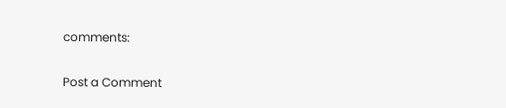comments:

Post a Comment